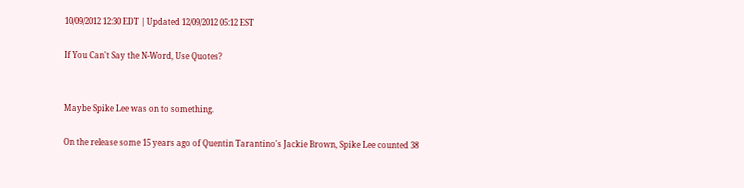10/09/2012 12:30 EDT | Updated 12/09/2012 05:12 EST

If You Can't Say the N-Word, Use Quotes?


Maybe Spike Lee was on to something.

On the release some 15 years ago of Quentin Tarantino's Jackie Brown, Spike Lee counted 38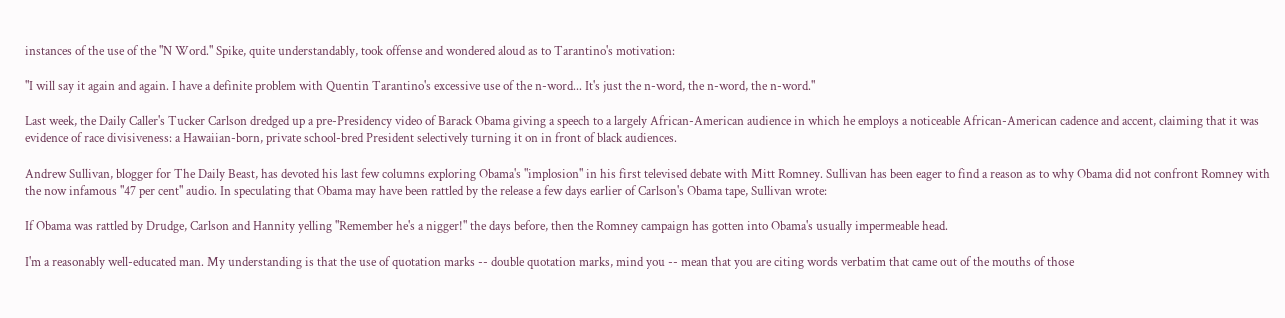instances of the use of the "N Word." Spike, quite understandably, took offense and wondered aloud as to Tarantino's motivation:

"I will say it again and again. I have a definite problem with Quentin Tarantino's excessive use of the n-word... It's just the n-word, the n-word, the n-word."

Last week, the Daily Caller's Tucker Carlson dredged up a pre-Presidency video of Barack Obama giving a speech to a largely African-American audience in which he employs a noticeable African-American cadence and accent, claiming that it was evidence of race divisiveness: a Hawaiian-born, private school-bred President selectively turning it on in front of black audiences.

Andrew Sullivan, blogger for The Daily Beast, has devoted his last few columns exploring Obama's "implosion" in his first televised debate with Mitt Romney. Sullivan has been eager to find a reason as to why Obama did not confront Romney with the now infamous "47 per cent" audio. In speculating that Obama may have been rattled by the release a few days earlier of Carlson's Obama tape, Sullivan wrote:

If Obama was rattled by Drudge, Carlson and Hannity yelling "Remember he's a nigger!" the days before, then the Romney campaign has gotten into Obama's usually impermeable head.

I'm a reasonably well-educated man. My understanding is that the use of quotation marks -- double quotation marks, mind you -- mean that you are citing words verbatim that came out of the mouths of those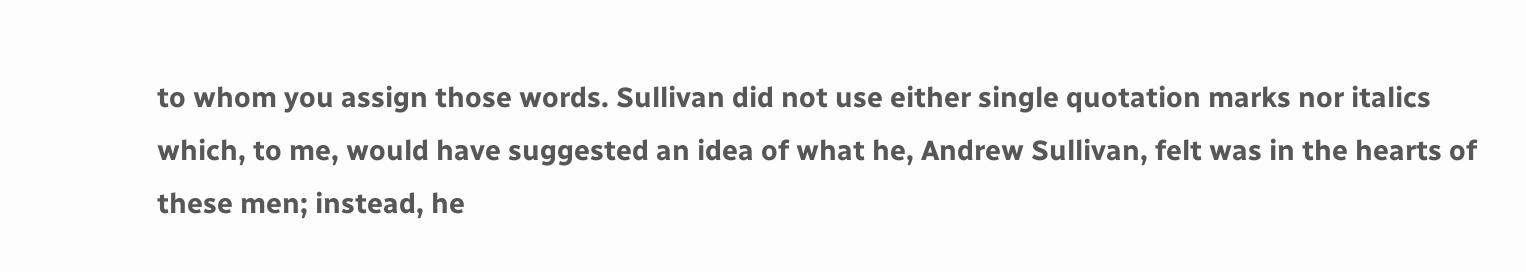to whom you assign those words. Sullivan did not use either single quotation marks nor italics which, to me, would have suggested an idea of what he, Andrew Sullivan, felt was in the hearts of these men; instead, he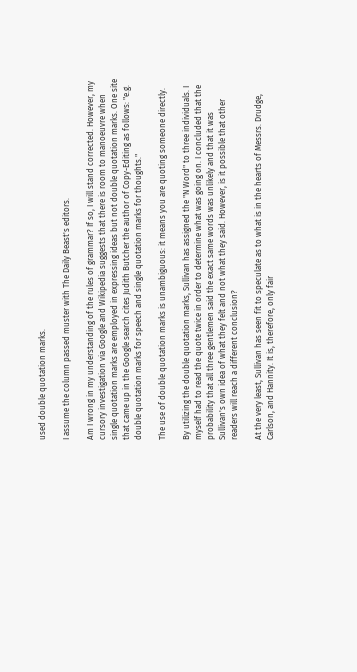used double quotation marks.

I assume the column passed muster with The Daily Beast's editors.

Am I wrong in my understanding of the rules of grammar? If so, I will stand corrected. However, my cursory investigation via Google and Wikipedia suggests that there is room to manoeuvre when single quotation marks are employed in expressing ideas but not double quotation marks. One site that came up in the Google search cites Judith Butcher the author of Copy-Editing as follows: "e.g. double quotation marks for speech and single quotation marks for thoughts."

The use of double quotation marks is unambiguous: it means you are quoting someone directly.

By utilizing the double quotation marks, Sullivan has assigned the "N Word" to three individuals. I myself had to read the quote twice in order to determine what was going on. I concluded that the probability that all three gentlemen said the exact same words was unlikely and that it was Sullivan's own idea of what they felt and not what they said. However, is it possible that other readers will reach a different conclusion?

At the very least, Sullivan has seen fit to speculate as to what is in the hearts of Messrs. Drudge, Carlson, and Hannity. It is, therefore, only fair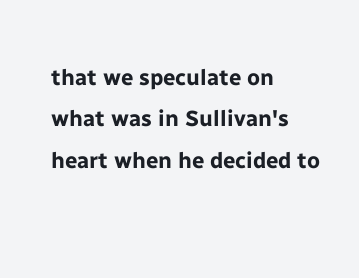that we speculate on what was in Sullivan's heart when he decided to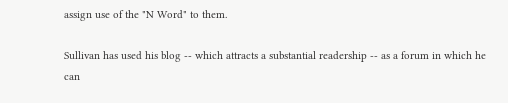assign use of the "N Word" to them.

Sullivan has used his blog -- which attracts a substantial readership -- as a forum in which he can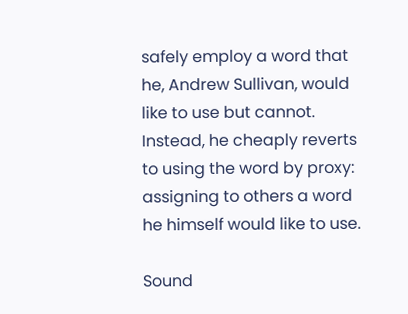safely employ a word that he, Andrew Sullivan, would like to use but cannot. Instead, he cheaply reverts to using the word by proxy: assigning to others a word he himself would like to use.

Sound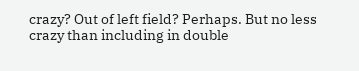crazy? Out of left field? Perhaps. But no less crazy than including in double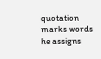quotation marks words he assigns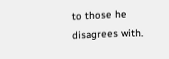to those he disagrees with.